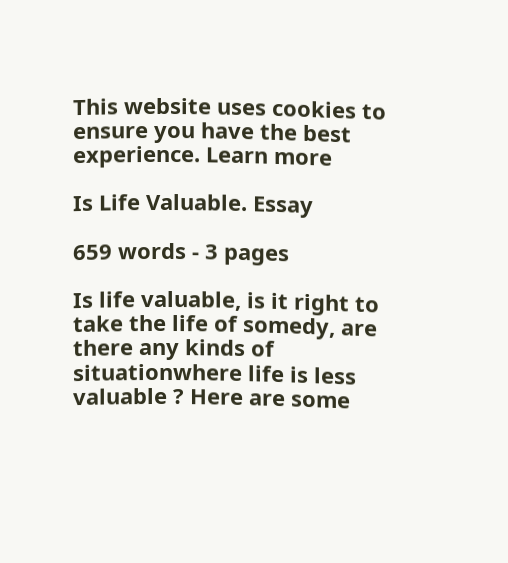This website uses cookies to ensure you have the best experience. Learn more

Is Life Valuable. Essay

659 words - 3 pages

Is life valuable, is it right to take the life of somedy, are there any kinds of situationwhere life is less valuable ? Here are some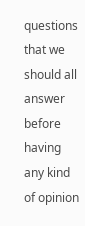questions that we should all answer before having any kind of opinion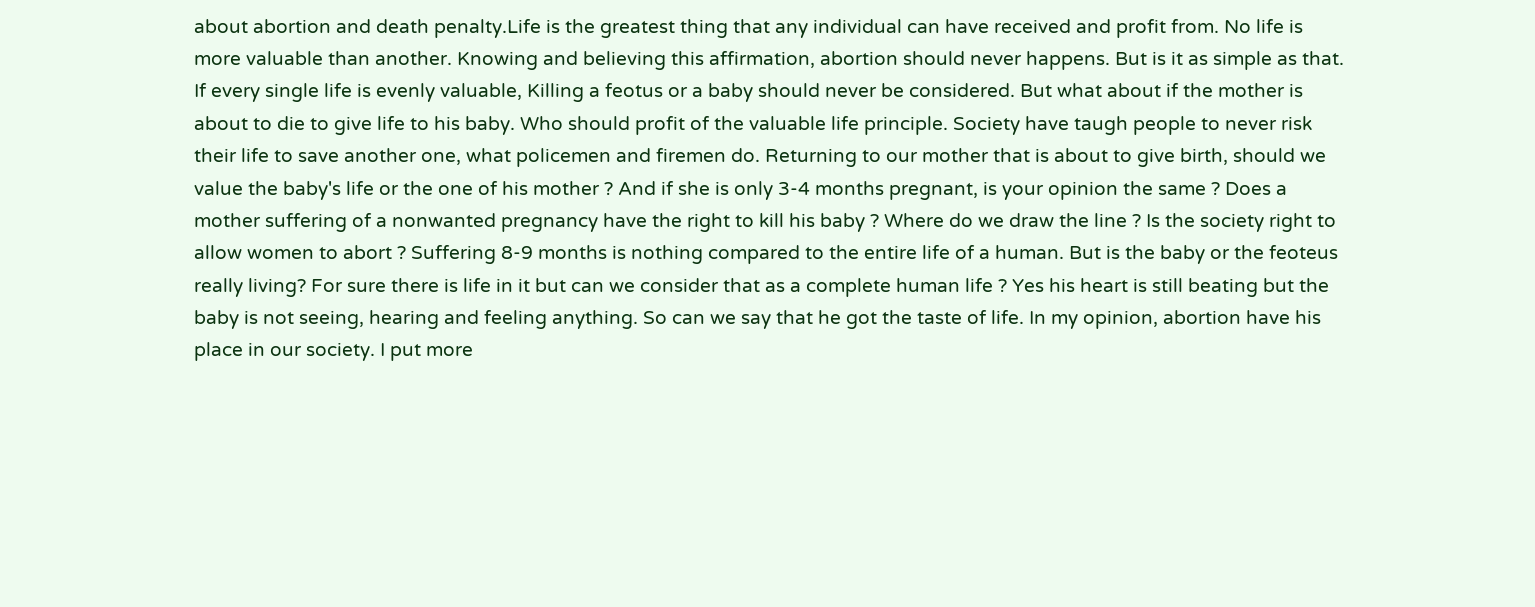about abortion and death penalty.Life is the greatest thing that any individual can have received and profit from. No life is more valuable than another. Knowing and believing this affirmation, abortion should never happens. But is it as simple as that. If every single life is evenly valuable, Killing a feotus or a baby should never be considered. But what about if the mother is about to die to give life to his baby. Who should profit of the valuable life principle. Society have taugh people to never risk their life to save another one, what policemen and firemen do. Returning to our mother that is about to give birth, should we value the baby's life or the one of his mother ? And if she is only 3-4 months pregnant, is your opinion the same ? Does a mother suffering of a nonwanted pregnancy have the right to kill his baby ? Where do we draw the line ? Is the society right to allow women to abort ? Suffering 8-9 months is nothing compared to the entire life of a human. But is the baby or the feoteus really living? For sure there is life in it but can we consider that as a complete human life ? Yes his heart is still beating but the baby is not seeing, hearing and feeling anything. So can we say that he got the taste of life. In my opinion, abortion have his place in our society. I put more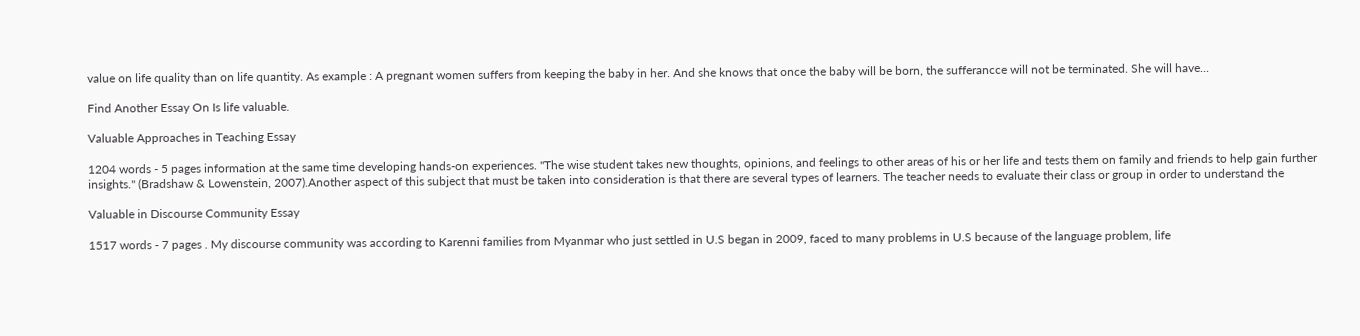value on life quality than on life quantity. As example : A pregnant women suffers from keeping the baby in her. And she knows that once the baby will be born, the sufferancce will not be terminated. She will have...

Find Another Essay On Is life valuable.

Valuable Approaches in Teaching Essay

1204 words - 5 pages information at the same time developing hands-on experiences. "The wise student takes new thoughts, opinions, and feelings to other areas of his or her life and tests them on family and friends to help gain further insights." (Bradshaw & Lowenstein, 2007).Another aspect of this subject that must be taken into consideration is that there are several types of learners. The teacher needs to evaluate their class or group in order to understand the

Valuable in Discourse Community Essay

1517 words - 7 pages . My discourse community was according to Karenni families from Myanmar who just settled in U.S began in 2009, faced to many problems in U.S because of the language problem, life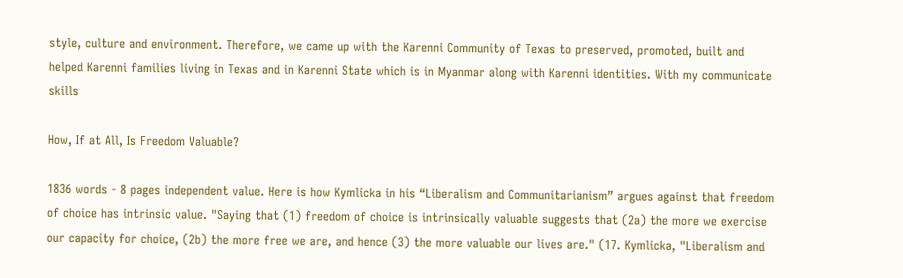style, culture and environment. Therefore, we came up with the Karenni Community of Texas to preserved, promoted, built and helped Karenni families living in Texas and in Karenni State which is in Myanmar along with Karenni identities. With my communicate skills

How, If at All, Is Freedom Valuable?

1836 words - 8 pages independent value. Here is how Kymlicka in his “Liberalism and Communitarianism” argues against that freedom of choice has intrinsic value. "Saying that (1) freedom of choice is intrinsically valuable suggests that (2a) the more we exercise our capacity for choice, (2b) the more free we are, and hence (3) the more valuable our lives are." (17. Kymlicka, "Liberalism and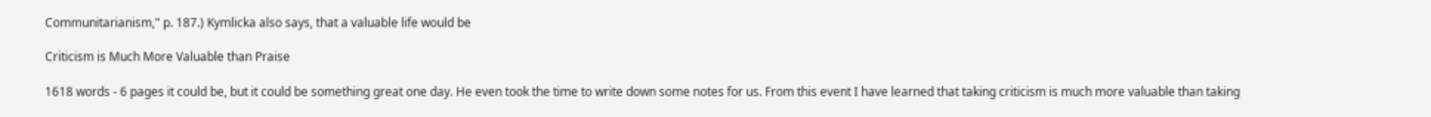Communitarianism," p. 187.) Kymlicka also says, that a valuable life would be

Criticism is Much More Valuable than Praise

1618 words - 6 pages it could be, but it could be something great one day. He even took the time to write down some notes for us. From this event I have learned that taking criticism is much more valuable than taking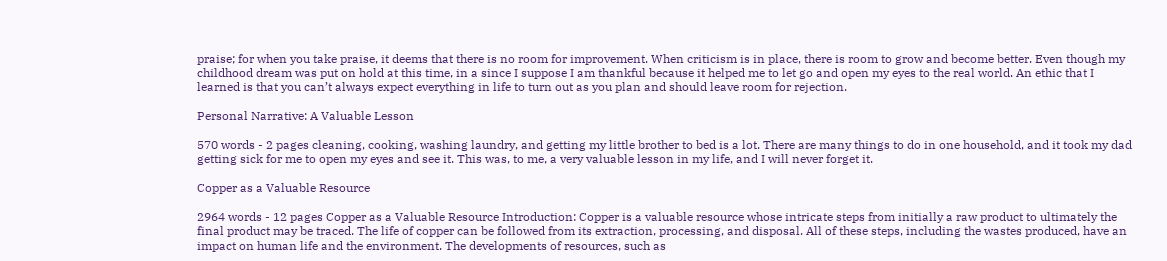praise; for when you take praise, it deems that there is no room for improvement. When criticism is in place, there is room to grow and become better. Even though my childhood dream was put on hold at this time, in a since I suppose I am thankful because it helped me to let go and open my eyes to the real world. An ethic that I learned is that you can’t always expect everything in life to turn out as you plan and should leave room for rejection.

Personal Narrative: A Valuable Lesson

570 words - 2 pages cleaning, cooking, washing laundry, and getting my little brother to bed is a lot. There are many things to do in one household, and it took my dad getting sick for me to open my eyes and see it. This was, to me, a very valuable lesson in my life, and I will never forget it.

Copper as a Valuable Resource

2964 words - 12 pages Copper as a Valuable Resource Introduction: Copper is a valuable resource whose intricate steps from initially a raw product to ultimately the final product may be traced. The life of copper can be followed from its extraction, processing, and disposal. All of these steps, including the wastes produced, have an impact on human life and the environment. The developments of resources, such as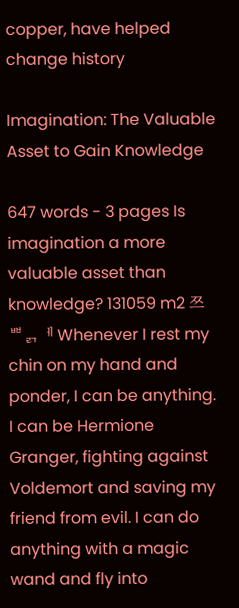copper, have helped change history

Imagination: The Valuable Asset to Gain Knowledge

647 words - 3 pages Is imagination a more valuable asset than knowledge? 131059 m2 쯔ᄈᆰᅦ Whenever I rest my chin on my hand and ponder, I can be anything. I can be Hermione Granger, fighting against Voldemort and saving my friend from evil. I can do anything with a magic wand and fly into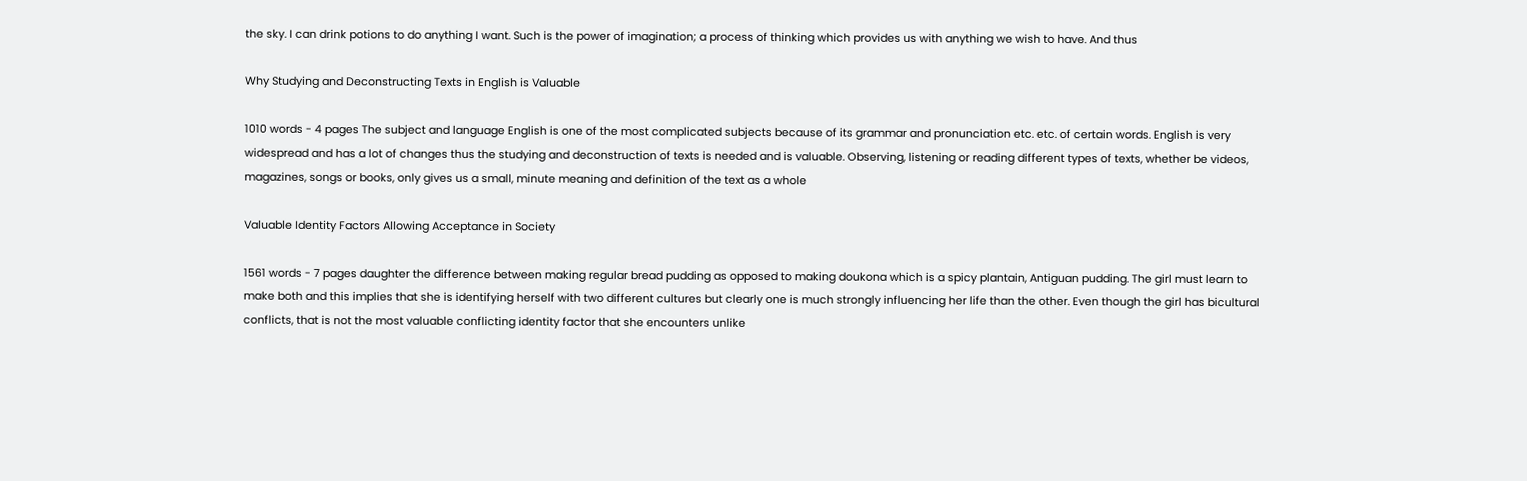the sky. I can drink potions to do anything I want. Such is the power of imagination; a process of thinking which provides us with anything we wish to have. And thus

Why Studying and Deconstructing Texts in English is Valuable

1010 words - 4 pages The subject and language English is one of the most complicated subjects because of its grammar and pronunciation etc. etc. of certain words. English is very widespread and has a lot of changes thus the studying and deconstruction of texts is needed and is valuable. Observing, listening or reading different types of texts, whether be videos, magazines, songs or books, only gives us a small, minute meaning and definition of the text as a whole

Valuable Identity Factors Allowing Acceptance in Society

1561 words - 7 pages daughter the difference between making regular bread pudding as opposed to making doukona which is a spicy plantain, Antiguan pudding. The girl must learn to make both and this implies that she is identifying herself with two different cultures but clearly one is much strongly influencing her life than the other. Even though the girl has bicultural conflicts, that is not the most valuable conflicting identity factor that she encounters unlike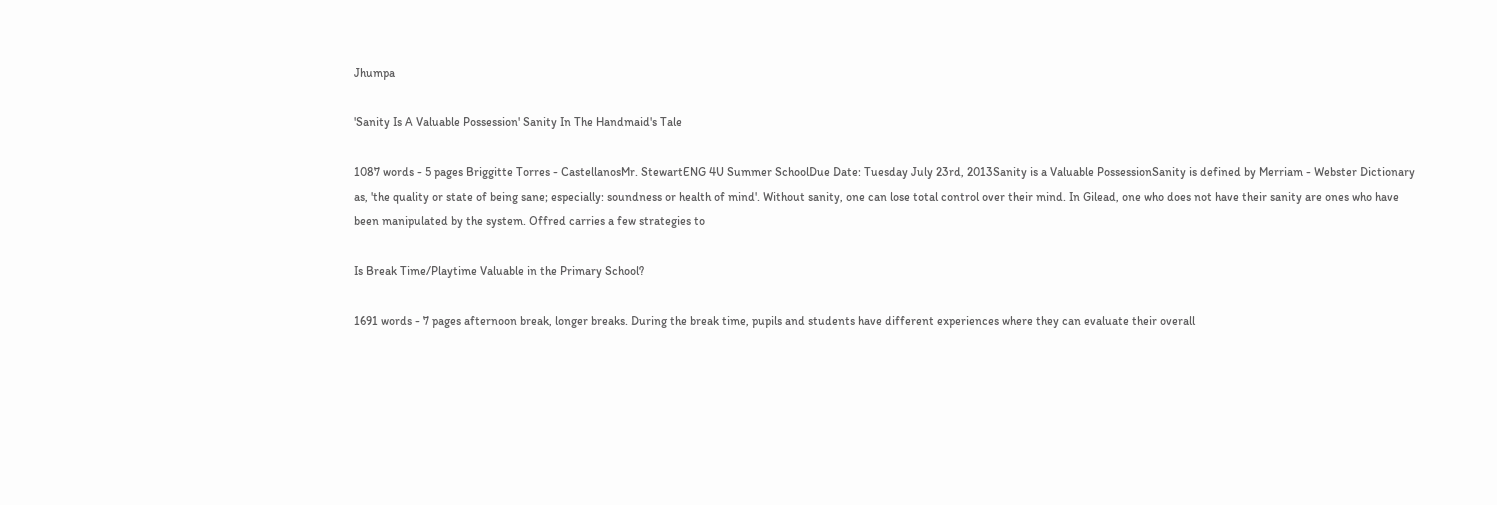Jhumpa

'Sanity Is A Valuable Possession' Sanity In The Handmaid's Tale

1087 words - 5 pages Briggitte Torres - CastellanosMr. StewartENG 4U Summer SchoolDue Date: Tuesday July 23rd, 2013Sanity is a Valuable PossessionSanity is defined by Merriam - Webster Dictionary as, 'the quality or state of being sane; especially: soundness or health of mind'. Without sanity, one can lose total control over their mind. In Gilead, one who does not have their sanity are ones who have been manipulated by the system. Offred carries a few strategies to

Is Break Time/Playtime Valuable in the Primary School?

1691 words - 7 pages afternoon break, longer breaks. During the break time, pupils and students have different experiences where they can evaluate their overall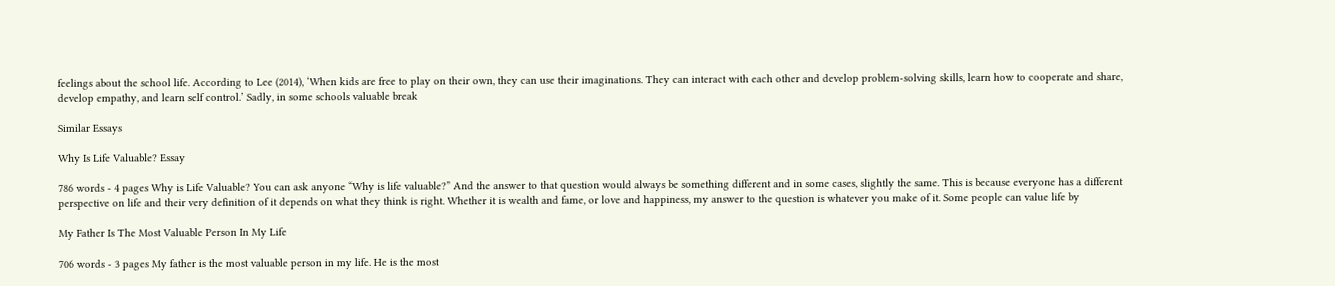feelings about the school life. According to Lee (2014), ‘When kids are free to play on their own, they can use their imaginations. They can interact with each other and develop problem-solving skills, learn how to cooperate and share, develop empathy, and learn self control.’ Sadly, in some schools valuable break

Similar Essays

Why Is Life Valuable? Essay

786 words - 4 pages Why is Life Valuable? You can ask anyone “Why is life valuable?” And the answer to that question would always be something different and in some cases, slightly the same. This is because everyone has a different perspective on life and their very definition of it depends on what they think is right. Whether it is wealth and fame, or love and happiness, my answer to the question is whatever you make of it. Some people can value life by

My Father Is The Most Valuable Person In My Life

706 words - 3 pages My father is the most valuable person in my life. He is the most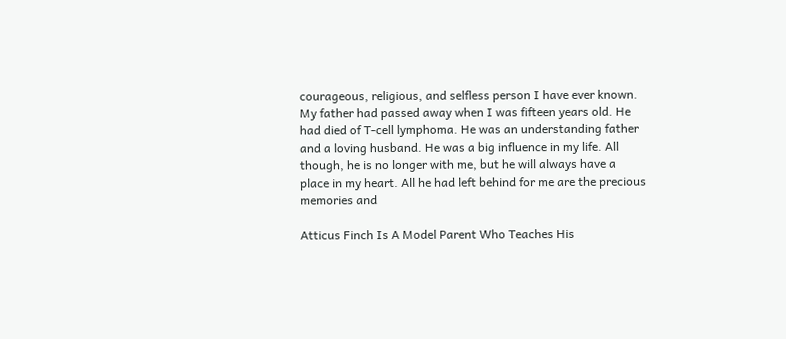courageous, religious, and selfless person I have ever known. My father had passed away when I was fifteen years old. He had died of T-cell lymphoma. He was an understanding father and a loving husband. He was a big influence in my life. All though, he is no longer with me, but he will always have a place in my heart. All he had left behind for me are the precious memories and

Atticus Finch Is A Model Parent Who Teaches His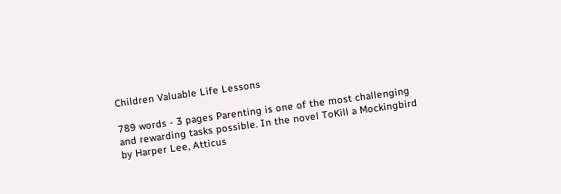Children Valuable Life Lessons

789 words - 3 pages Parenting is one of the most challenging and rewarding tasks possible. In the novel ToKill a Mockingbird by Harper Lee, Atticus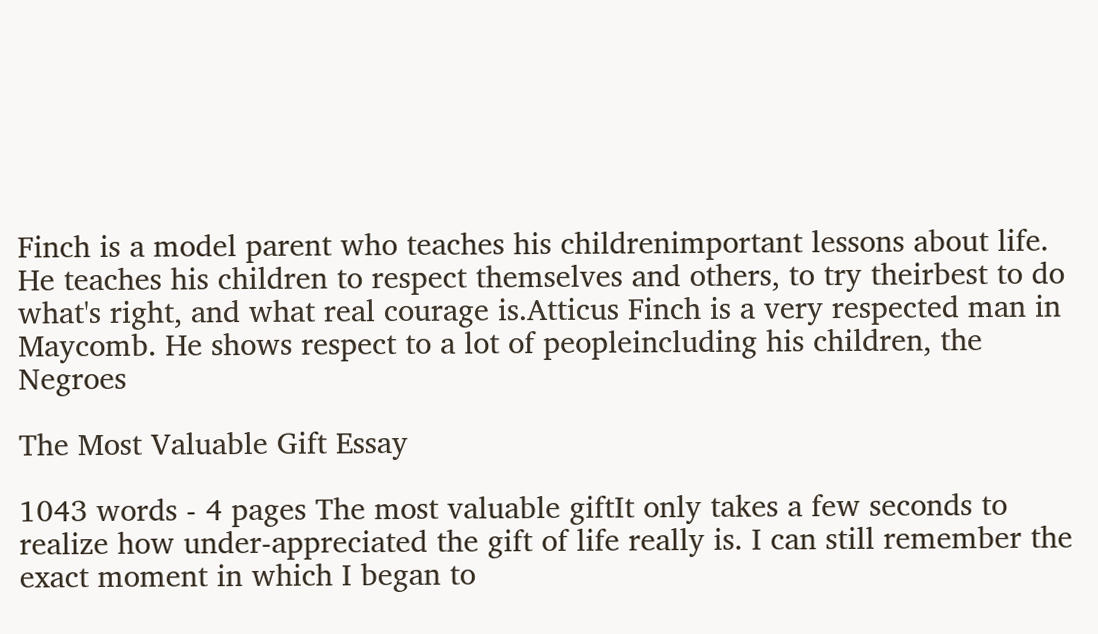Finch is a model parent who teaches his childrenimportant lessons about life. He teaches his children to respect themselves and others, to try theirbest to do what's right, and what real courage is.Atticus Finch is a very respected man in Maycomb. He shows respect to a lot of peopleincluding his children, the Negroes

The Most Valuable Gift Essay

1043 words - 4 pages The most valuable giftIt only takes a few seconds to realize how under-appreciated the gift of life really is. I can still remember the exact moment in which I began to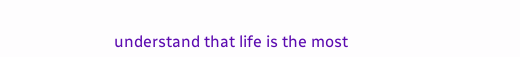understand that life is the most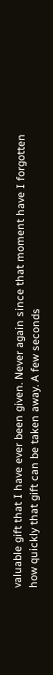valuable gift that I have ever been given. Never again since that moment have I forgotten how quickly that gift can be taken away. A few seconds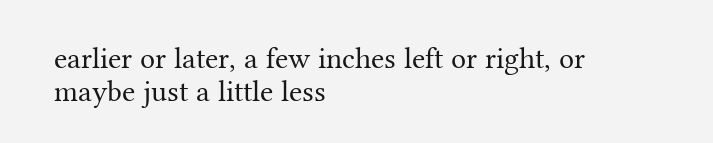earlier or later, a few inches left or right, or maybe just a little less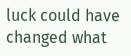luck could have changed what